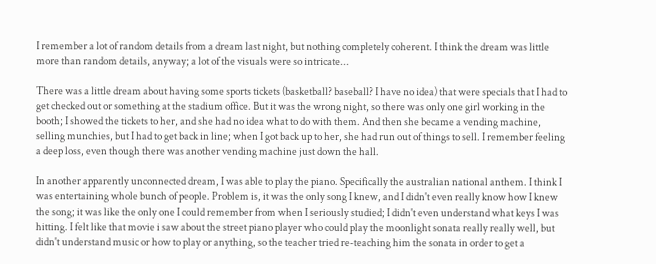I remember a lot of random details from a dream last night, but nothing completely coherent. I think the dream was little more than random details, anyway; a lot of the visuals were so intricate...

There was a little dream about having some sports tickets (basketball? baseball? I have no idea) that were specials that I had to get checked out or something at the stadium office. But it was the wrong night, so there was only one girl working in the booth; I showed the tickets to her, and she had no idea what to do with them. And then she became a vending machine, selling munchies, but I had to get back in line; when I got back up to her, she had run out of things to sell. I remember feeling a deep loss, even though there was another vending machine just down the hall.

In another apparently unconnected dream, I was able to play the piano. Specifically the australian national anthem. I think I was entertaining whole bunch of people. Problem is, it was the only song I knew, and I didn't even really know how I knew the song; it was like the only one I could remember from when I seriously studied; I didn't even understand what keys I was hitting. I felt like that movie i saw about the street piano player who could play the moonlight sonata really really well, but didn't understand music or how to play or anything, so the teacher tried re-teaching him the sonata in order to get a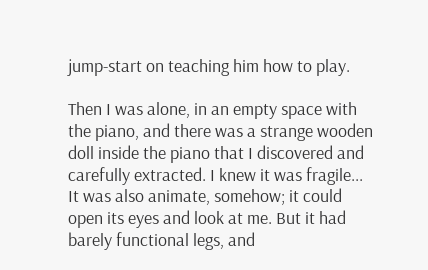jump-start on teaching him how to play.

Then I was alone, in an empty space with the piano, and there was a strange wooden doll inside the piano that I discovered and carefully extracted. I knew it was fragile... It was also animate, somehow; it could open its eyes and look at me. But it had barely functional legs, and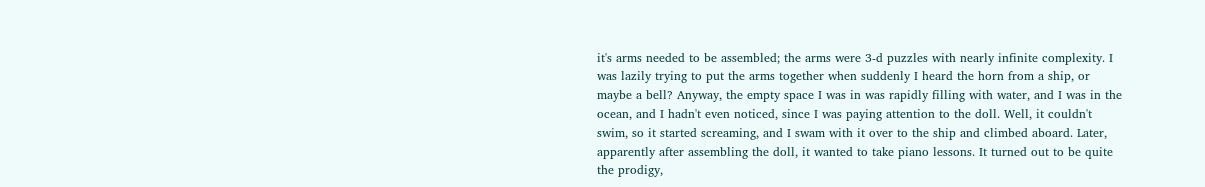it's arms needed to be assembled; the arms were 3-d puzzles with nearly infinite complexity. I was lazily trying to put the arms together when suddenly I heard the horn from a ship, or maybe a bell? Anyway, the empty space I was in was rapidly filling with water, and I was in the ocean, and I hadn't even noticed, since I was paying attention to the doll. Well, it couldn't swim, so it started screaming, and I swam with it over to the ship and climbed aboard. Later, apparently after assembling the doll, it wanted to take piano lessons. It turned out to be quite the prodigy,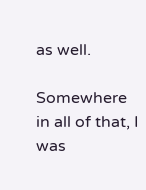as well.

Somewhere in all of that, I was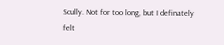Scully. Not for too long, but I definately felt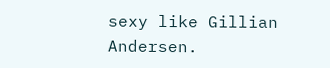sexy like Gillian Andersen.